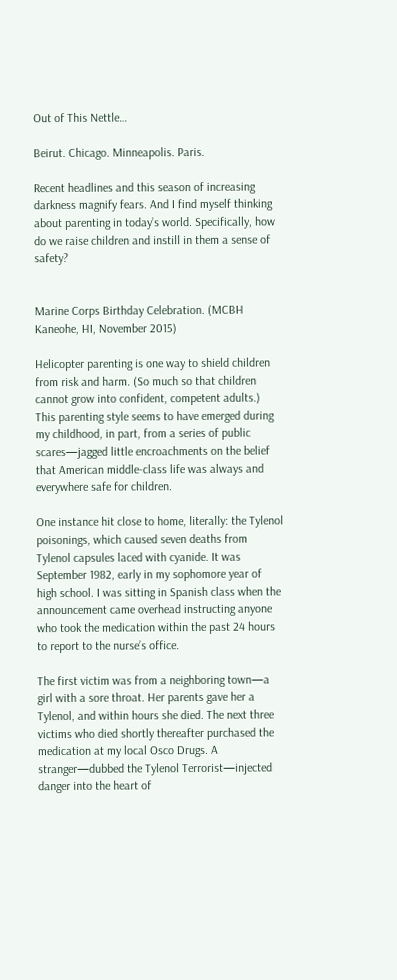Out of This Nettle…

Beirut. Chicago. Minneapolis. Paris.

Recent headlines and this season of increasing darkness magnify fears. And I find myself thinking about parenting in today’s world. Specifically, how do we raise children and instill in them a sense of safety?


Marine Corps Birthday Celebration. (MCBH Kaneohe, HI, November 2015)

Helicopter parenting is one way to shield children from risk and harm. (So much so that children cannot grow into confident, competent adults.) This parenting style seems to have emerged during my childhood, in part, from a series of public scares—jagged little encroachments on the belief that American middle-class life was always and everywhere safe for children.

One instance hit close to home, literally: the Tylenol poisonings, which caused seven deaths from Tylenol capsules laced with cyanide. It was September 1982, early in my sophomore year of high school. I was sitting in Spanish class when the announcement came overhead instructing anyone who took the medication within the past 24 hours to report to the nurse’s office.

The first victim was from a neighboring town—a girl with a sore throat. Her parents gave her a Tylenol, and within hours she died. The next three victims who died shortly thereafter purchased the medication at my local Osco Drugs. A stranger—dubbed the Tylenol Terrorist—injected danger into the heart of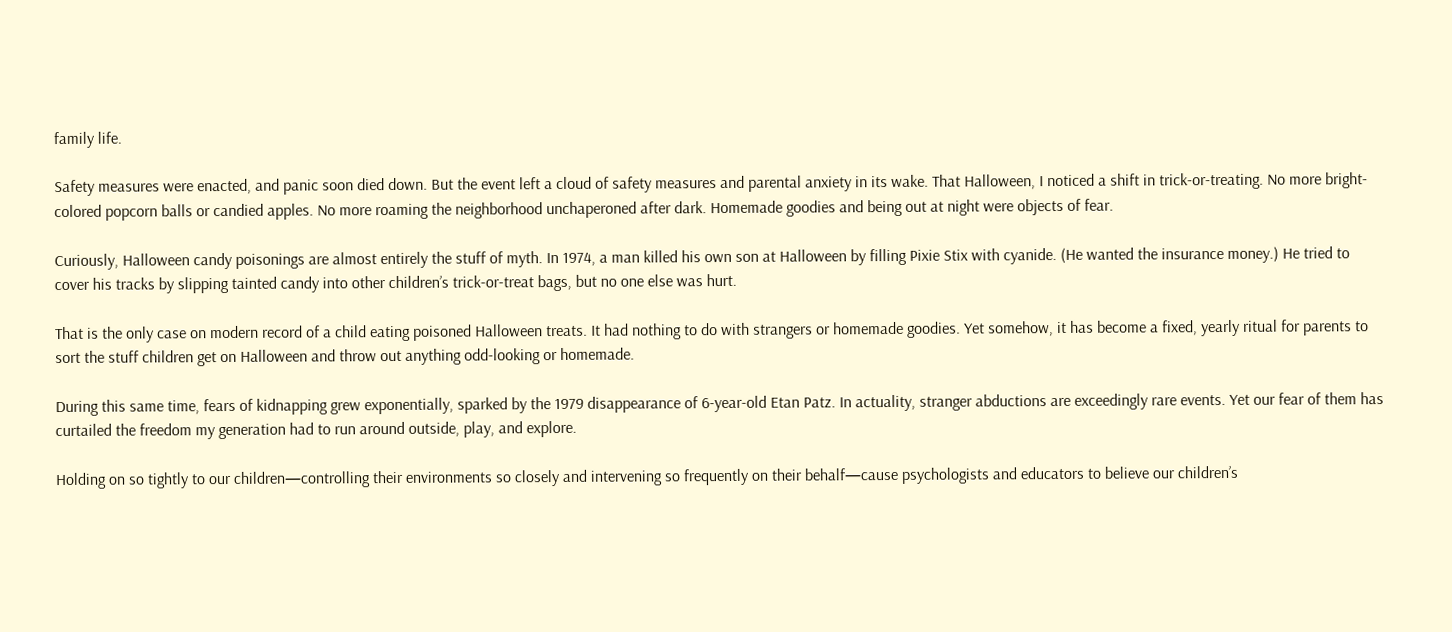family life.

Safety measures were enacted, and panic soon died down. But the event left a cloud of safety measures and parental anxiety in its wake. That Halloween, I noticed a shift in trick-or-treating. No more bright-colored popcorn balls or candied apples. No more roaming the neighborhood unchaperoned after dark. Homemade goodies and being out at night were objects of fear.

Curiously, Halloween candy poisonings are almost entirely the stuff of myth. In 1974, a man killed his own son at Halloween by filling Pixie Stix with cyanide. (He wanted the insurance money.) He tried to cover his tracks by slipping tainted candy into other children’s trick-or-treat bags, but no one else was hurt.

That is the only case on modern record of a child eating poisoned Halloween treats. It had nothing to do with strangers or homemade goodies. Yet somehow, it has become a fixed, yearly ritual for parents to sort the stuff children get on Halloween and throw out anything odd-looking or homemade.

During this same time, fears of kidnapping grew exponentially, sparked by the 1979 disappearance of 6-year-old Etan Patz. In actuality, stranger abductions are exceedingly rare events. Yet our fear of them has curtailed the freedom my generation had to run around outside, play, and explore.

Holding on so tightly to our children—controlling their environments so closely and intervening so frequently on their behalf—cause psychologists and educators to believe our children’s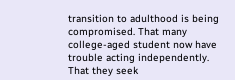transition to adulthood is being compromised. That many college-aged student now have trouble acting independently. That they seek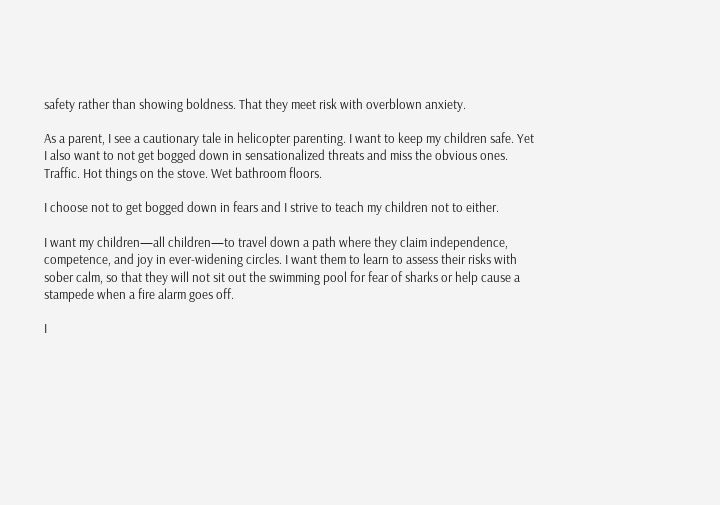safety rather than showing boldness. That they meet risk with overblown anxiety.

As a parent, I see a cautionary tale in helicopter parenting. I want to keep my children safe. Yet I also want to not get bogged down in sensationalized threats and miss the obvious ones. Traffic. Hot things on the stove. Wet bathroom floors.

I choose not to get bogged down in fears and I strive to teach my children not to either.

I want my children—all children—to travel down a path where they claim independence, competence, and joy in ever-widening circles. I want them to learn to assess their risks with sober calm, so that they will not sit out the swimming pool for fear of sharks or help cause a stampede when a fire alarm goes off.

I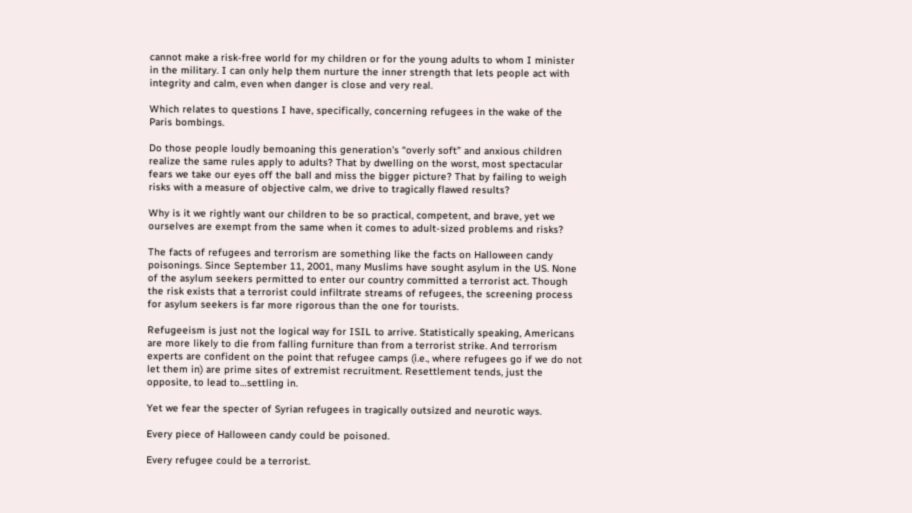cannot make a risk-free world for my children or for the young adults to whom I minister in the military. I can only help them nurture the inner strength that lets people act with integrity and calm, even when danger is close and very real.

Which relates to questions I have, specifically, concerning refugees in the wake of the Paris bombings.

Do those people loudly bemoaning this generation’s “overly soft” and anxious children realize the same rules apply to adults? That by dwelling on the worst, most spectacular fears we take our eyes off the ball and miss the bigger picture? That by failing to weigh risks with a measure of objective calm, we drive to tragically flawed results?

Why is it we rightly want our children to be so practical, competent, and brave, yet we ourselves are exempt from the same when it comes to adult-sized problems and risks?

The facts of refugees and terrorism are something like the facts on Halloween candy poisonings. Since September 11, 2001, many Muslims have sought asylum in the US. None of the asylum seekers permitted to enter our country committed a terrorist act. Though the risk exists that a terrorist could infiltrate streams of refugees, the screening process for asylum seekers is far more rigorous than the one for tourists.

Refugeeism is just not the logical way for ISIL to arrive. Statistically speaking, Americans are more likely to die from falling furniture than from a terrorist strike. And terrorism experts are confident on the point that refugee camps (i.e., where refugees go if we do not let them in) are prime sites of extremist recruitment. Resettlement tends, just the opposite, to lead to…settling in.

Yet we fear the specter of Syrian refugees in tragically outsized and neurotic ways.

Every piece of Halloween candy could be poisoned.

Every refugee could be a terrorist.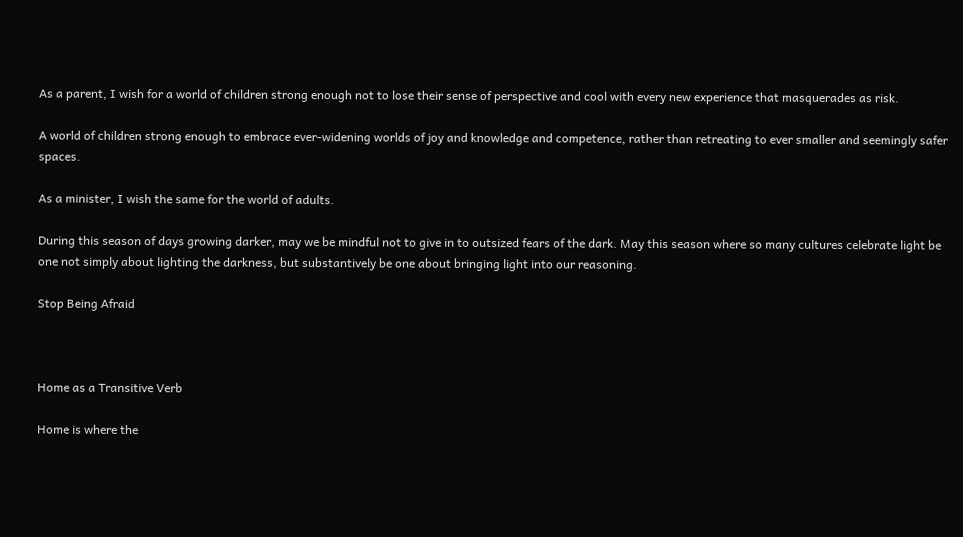As a parent, I wish for a world of children strong enough not to lose their sense of perspective and cool with every new experience that masquerades as risk.

A world of children strong enough to embrace ever-widening worlds of joy and knowledge and competence, rather than retreating to ever smaller and seemingly safer spaces.

As a minister, I wish the same for the world of adults.

During this season of days growing darker, may we be mindful not to give in to outsized fears of the dark. May this season where so many cultures celebrate light be one not simply about lighting the darkness, but substantively be one about bringing light into our reasoning.

Stop Being Afraid



Home as a Transitive Verb

Home is where the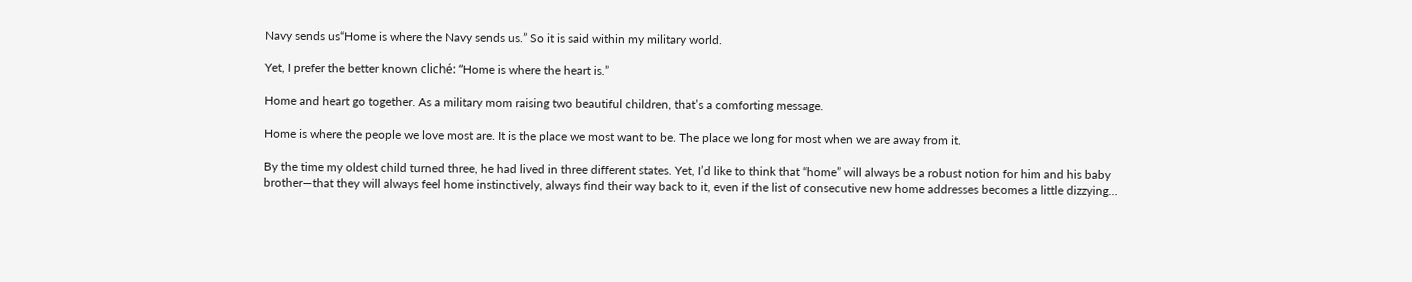Navy sends us“Home is where the Navy sends us.” So it is said within my military world.

Yet, I prefer the better known cliché: “Home is where the heart is.”

Home and heart go together. As a military mom raising two beautiful children, that’s a comforting message.

Home is where the people we love most are. It is the place we most want to be. The place we long for most when we are away from it.

By the time my oldest child turned three, he had lived in three different states. Yet, I’d like to think that “home” will always be a robust notion for him and his baby brother—that they will always feel home instinctively, always find their way back to it, even if the list of consecutive new home addresses becomes a little dizzying…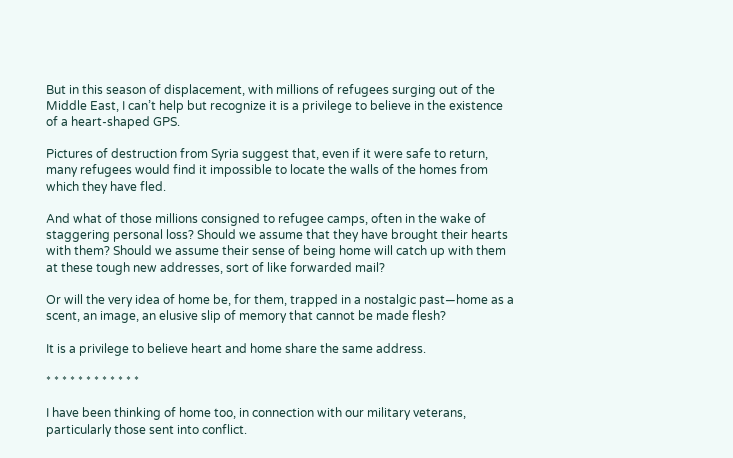But in this season of displacement, with millions of refugees surging out of the Middle East, I can’t help but recognize it is a privilege to believe in the existence of a heart-shaped GPS.

Pictures of destruction from Syria suggest that, even if it were safe to return, many refugees would find it impossible to locate the walls of the homes from which they have fled.

And what of those millions consigned to refugee camps, often in the wake of staggering personal loss? Should we assume that they have brought their hearts with them? Should we assume their sense of being home will catch up with them at these tough new addresses, sort of like forwarded mail?

Or will the very idea of home be, for them, trapped in a nostalgic past—home as a scent, an image, an elusive slip of memory that cannot be made flesh?

It is a privilege to believe heart and home share the same address.

* * * * * * * * * * * *

I have been thinking of home too, in connection with our military veterans, particularly those sent into conflict.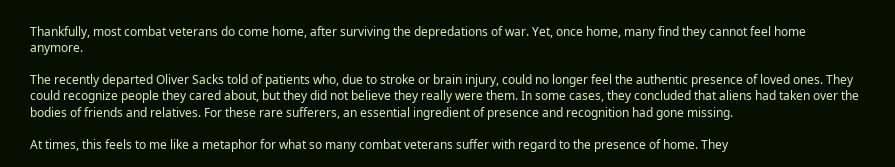Thankfully, most combat veterans do come home, after surviving the depredations of war. Yet, once home, many find they cannot feel home anymore.

The recently departed Oliver Sacks told of patients who, due to stroke or brain injury, could no longer feel the authentic presence of loved ones. They could recognize people they cared about, but they did not believe they really were them. In some cases, they concluded that aliens had taken over the bodies of friends and relatives. For these rare sufferers, an essential ingredient of presence and recognition had gone missing.

At times, this feels to me like a metaphor for what so many combat veterans suffer with regard to the presence of home. They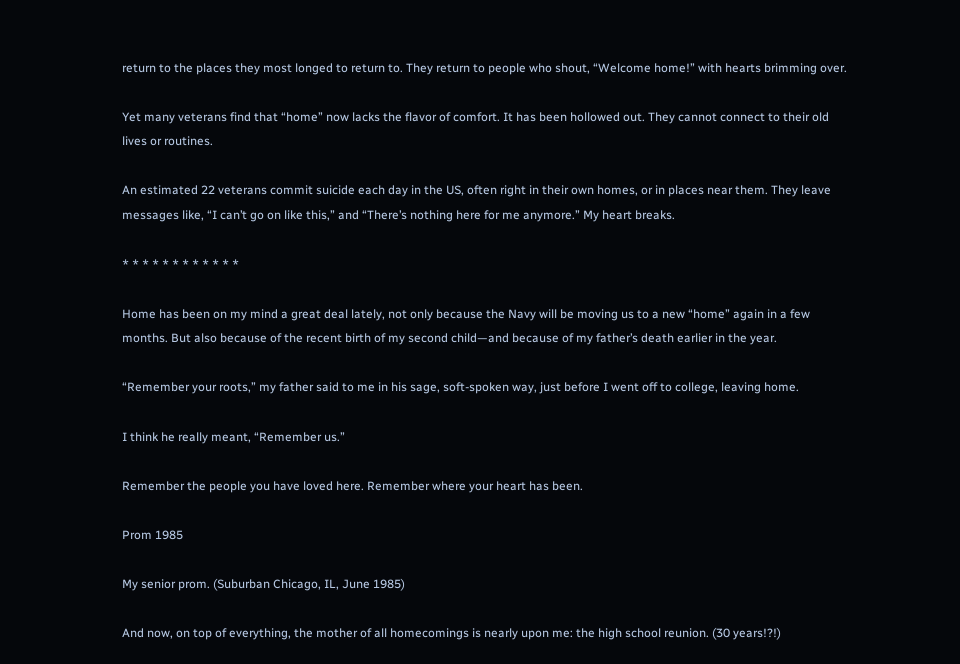return to the places they most longed to return to. They return to people who shout, “Welcome home!” with hearts brimming over.

Yet many veterans find that “home” now lacks the flavor of comfort. It has been hollowed out. They cannot connect to their old lives or routines.

An estimated 22 veterans commit suicide each day in the US, often right in their own homes, or in places near them. They leave messages like, “I can’t go on like this,” and “There’s nothing here for me anymore.” My heart breaks.

* * * * * * * * * * * *

Home has been on my mind a great deal lately, not only because the Navy will be moving us to a new “home” again in a few months. But also because of the recent birth of my second child—and because of my father’s death earlier in the year.

“Remember your roots,” my father said to me in his sage, soft-spoken way, just before I went off to college, leaving home.

I think he really meant, “Remember us.”

Remember the people you have loved here. Remember where your heart has been.

Prom 1985

My senior prom. (Suburban Chicago, IL, June 1985)

And now, on top of everything, the mother of all homecomings is nearly upon me: the high school reunion. (30 years!?!)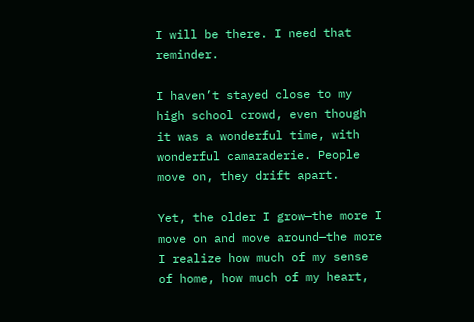I will be there. I need that reminder.

I haven’t stayed close to my high school crowd, even though it was a wonderful time, with wonderful camaraderie. People move on, they drift apart.

Yet, the older I grow—the more I move on and move around—the more I realize how much of my sense of home, how much of my heart,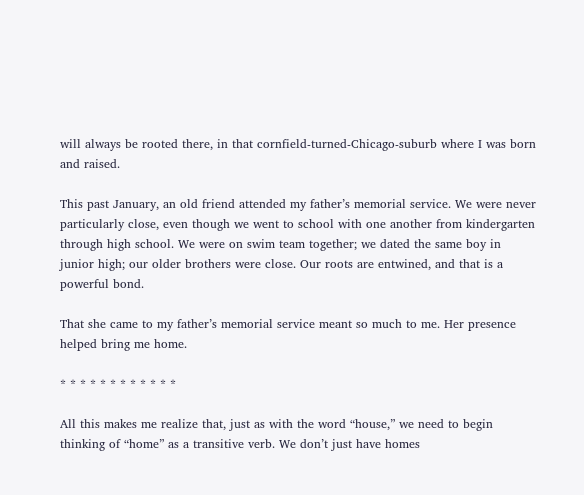will always be rooted there, in that cornfield-turned-Chicago-suburb where I was born and raised.

This past January, an old friend attended my father’s memorial service. We were never particularly close, even though we went to school with one another from kindergarten through high school. We were on swim team together; we dated the same boy in junior high; our older brothers were close. Our roots are entwined, and that is a powerful bond.

That she came to my father’s memorial service meant so much to me. Her presence helped bring me home.

* * * * * * * * * * * *

All this makes me realize that, just as with the word “house,” we need to begin thinking of “home” as a transitive verb. We don’t just have homes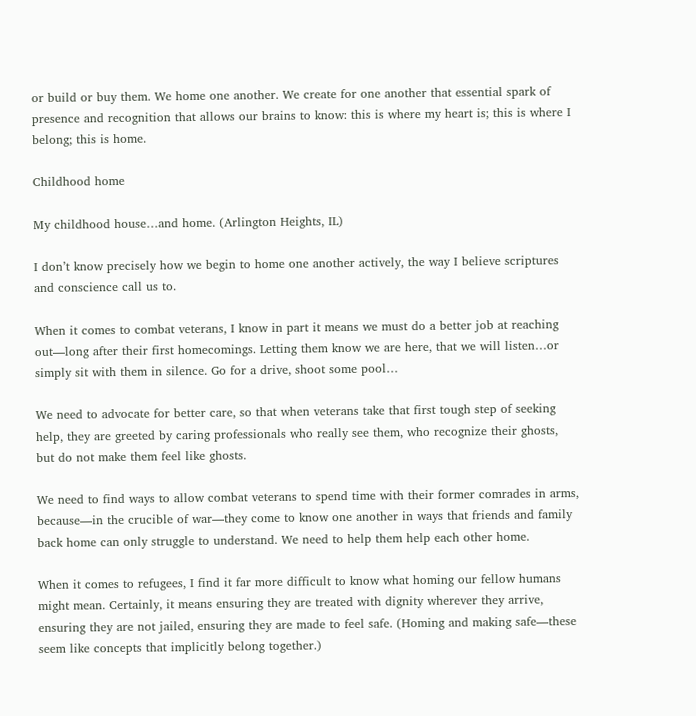or build or buy them. We home one another. We create for one another that essential spark of presence and recognition that allows our brains to know: this is where my heart is; this is where I belong; this is home.

Childhood home

My childhood house…and home. (Arlington Heights, IL)

I don’t know precisely how we begin to home one another actively, the way I believe scriptures and conscience call us to.

When it comes to combat veterans, I know in part it means we must do a better job at reaching out—long after their first homecomings. Letting them know we are here, that we will listen…or simply sit with them in silence. Go for a drive, shoot some pool…

We need to advocate for better care, so that when veterans take that first tough step of seeking help, they are greeted by caring professionals who really see them, who recognize their ghosts, but do not make them feel like ghosts.

We need to find ways to allow combat veterans to spend time with their former comrades in arms, because—in the crucible of war—they come to know one another in ways that friends and family back home can only struggle to understand. We need to help them help each other home.

When it comes to refugees, I find it far more difficult to know what homing our fellow humans might mean. Certainly, it means ensuring they are treated with dignity wherever they arrive, ensuring they are not jailed, ensuring they are made to feel safe. (Homing and making safe—these seem like concepts that implicitly belong together.)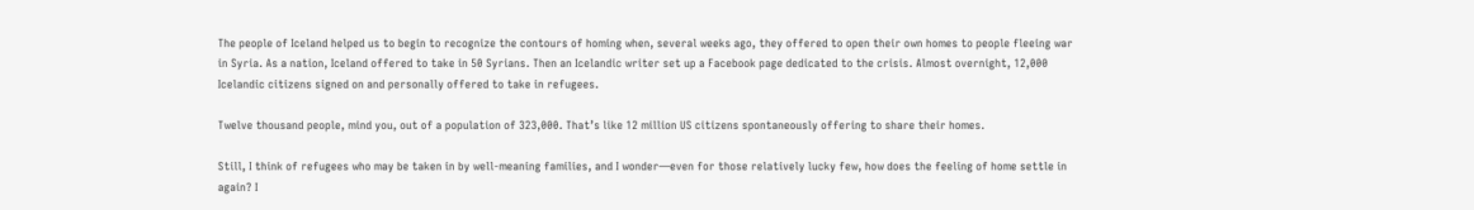The people of Iceland helped us to begin to recognize the contours of homing when, several weeks ago, they offered to open their own homes to people fleeing war in Syria. As a nation, Iceland offered to take in 50 Syrians. Then an Icelandic writer set up a Facebook page dedicated to the crisis. Almost overnight, 12,000 Icelandic citizens signed on and personally offered to take in refugees.

Twelve thousand people, mind you, out of a population of 323,000. That’s like 12 million US citizens spontaneously offering to share their homes.

Still, I think of refugees who may be taken in by well-meaning families, and I wonder—even for those relatively lucky few, how does the feeling of home settle in again? I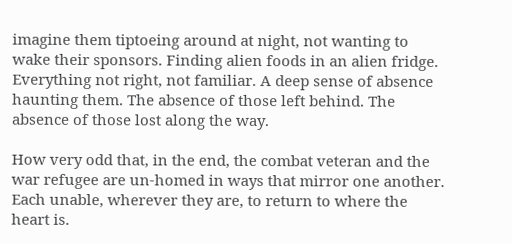imagine them tiptoeing around at night, not wanting to wake their sponsors. Finding alien foods in an alien fridge. Everything not right, not familiar. A deep sense of absence haunting them. The absence of those left behind. The absence of those lost along the way.

How very odd that, in the end, the combat veteran and the war refugee are un-homed in ways that mirror one another. Each unable, wherever they are, to return to where the heart is.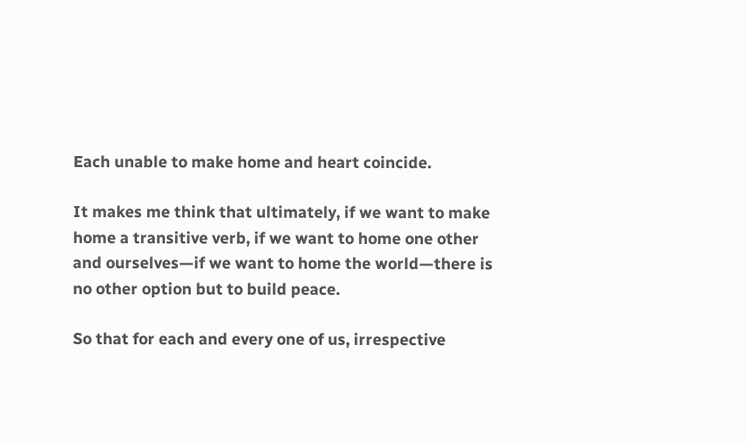Each unable to make home and heart coincide.

It makes me think that ultimately, if we want to make home a transitive verb, if we want to home one other and ourselves—if we want to home the world—there is no other option but to build peace.

So that for each and every one of us, irrespective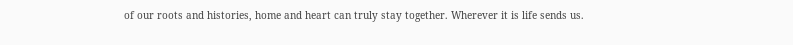of our roots and histories, home and heart can truly stay together. Wherever it is life sends us.